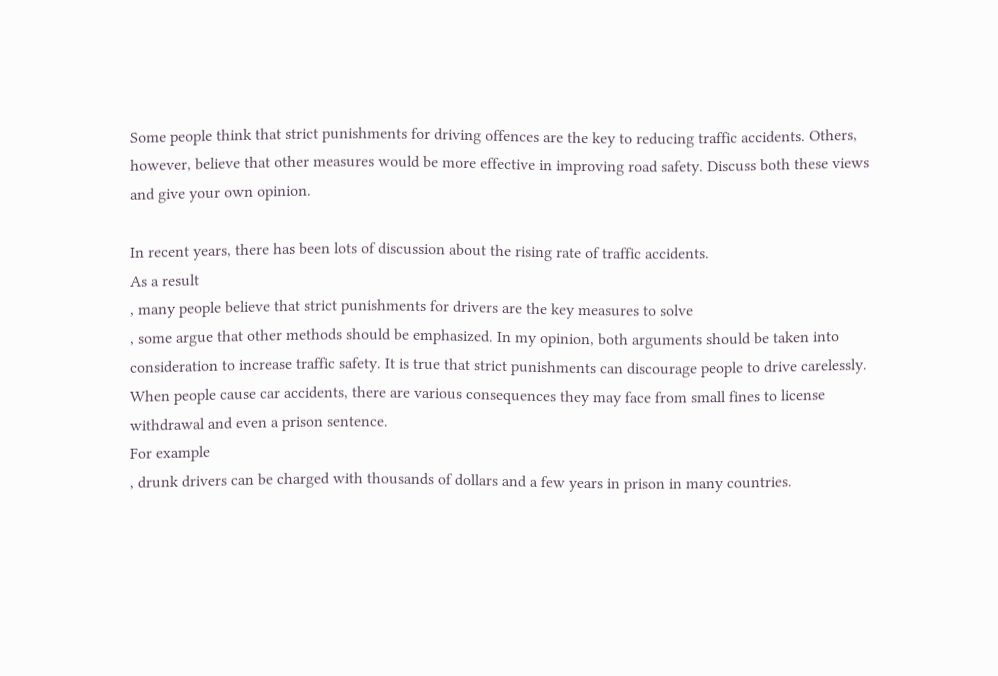Some people think that strict punishments for driving offences are the key to reducing traffic accidents. Others, however, believe that other measures would be more effective in improving road safety. Discuss both these views and give your own opinion.

In recent years, there has been lots of discussion about the rising rate of traffic accidents.
As a result
, many people believe that strict punishments for drivers are the key measures to solve
, some argue that other methods should be emphasized. In my opinion, both arguments should be taken into consideration to increase traffic safety. It is true that strict punishments can discourage people to drive carelessly. When people cause car accidents, there are various consequences they may face from small fines to license withdrawal and even a prison sentence.
For example
, drunk drivers can be charged with thousands of dollars and a few years in prison in many countries.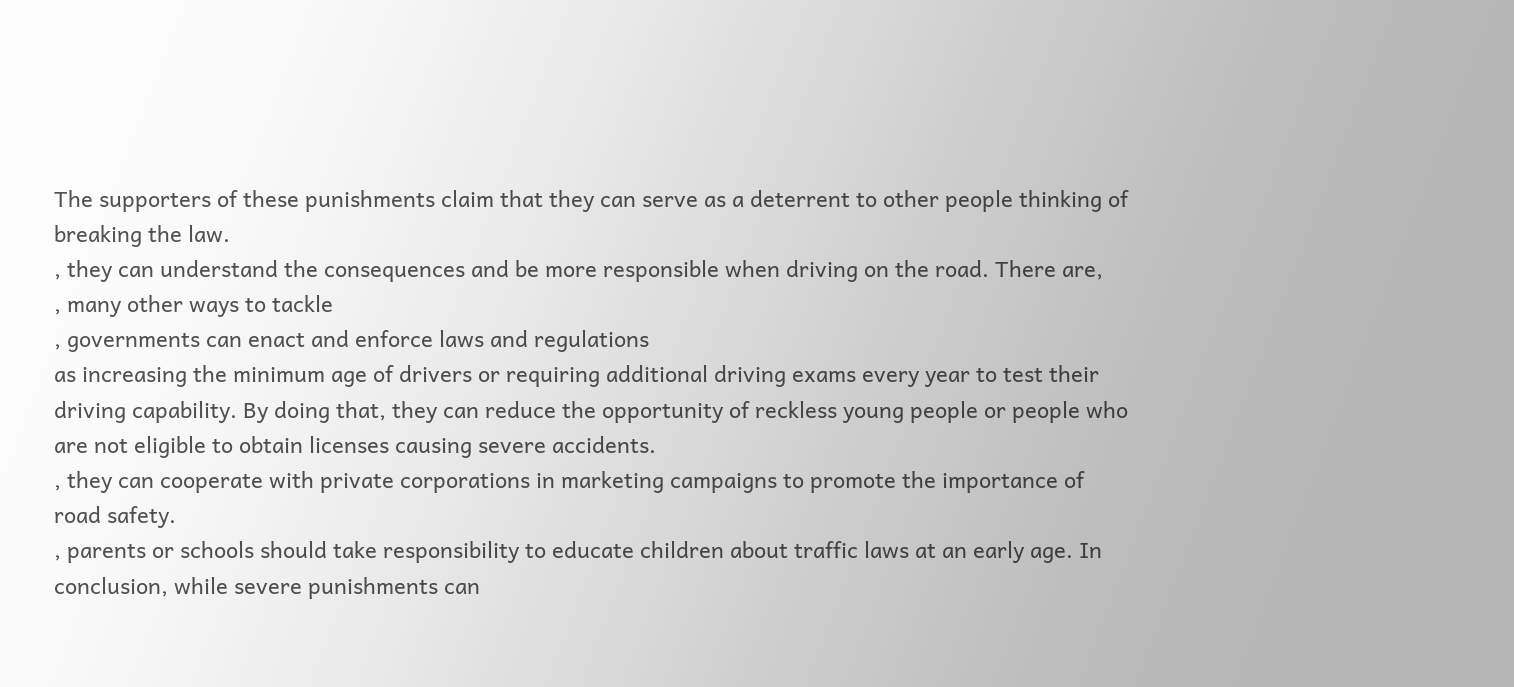The supporters of these punishments claim that they can serve as a deterrent to other people thinking of breaking the law.
, they can understand the consequences and be more responsible when driving on the road. There are,
, many other ways to tackle
, governments can enact and enforce laws and regulations
as increasing the minimum age of drivers or requiring additional driving exams every year to test their driving capability. By doing that, they can reduce the opportunity of reckless young people or people who are not eligible to obtain licenses causing severe accidents.
, they can cooperate with private corporations in marketing campaigns to promote the importance of road safety.
, parents or schools should take responsibility to educate children about traffic laws at an early age. In conclusion, while severe punishments can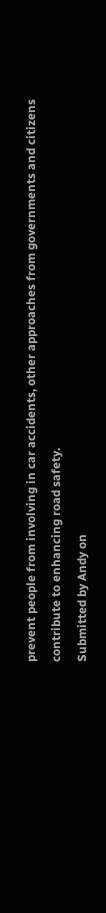prevent people from involving in car accidents, other approaches from governments and citizens
contribute to enhancing road safety.
Submitted by Andy on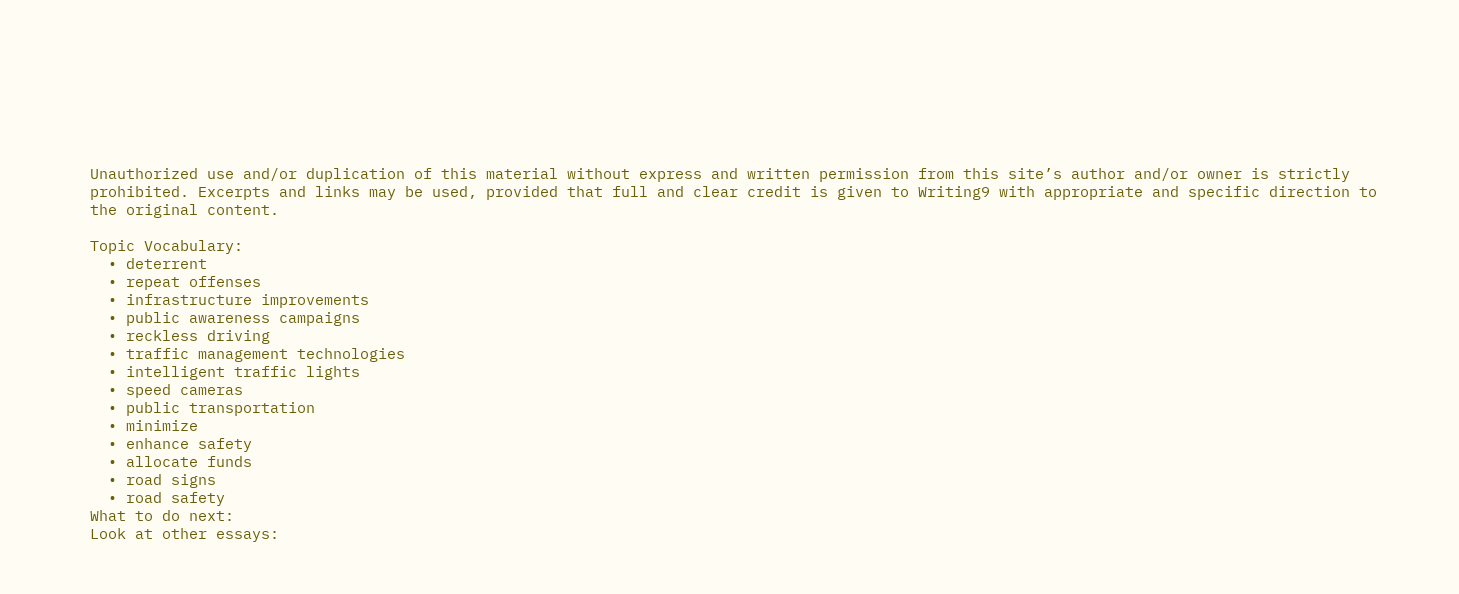Unauthorized use and/or duplication of this material without express and written permission from this site’s author and/or owner is strictly prohibited. Excerpts and links may be used, provided that full and clear credit is given to Writing9 with appropriate and specific direction to the original content.

Topic Vocabulary:
  • deterrent
  • repeat offenses
  • infrastructure improvements
  • public awareness campaigns
  • reckless driving
  • traffic management technologies
  • intelligent traffic lights
  • speed cameras
  • public transportation
  • minimize
  • enhance safety
  • allocate funds
  • road signs
  • road safety
What to do next:
Look at other essays: